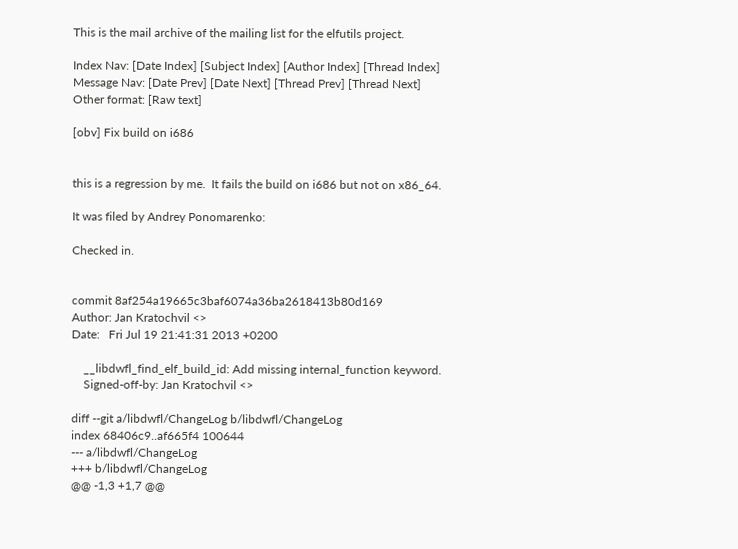This is the mail archive of the mailing list for the elfutils project.

Index Nav: [Date Index] [Subject Index] [Author Index] [Thread Index]
Message Nav: [Date Prev] [Date Next] [Thread Prev] [Thread Next]
Other format: [Raw text]

[obv] Fix build on i686


this is a regression by me.  It fails the build on i686 but not on x86_64.

It was filed by Andrey Ponomarenko:

Checked in.


commit 8af254a19665c3baf6074a36ba2618413b80d169
Author: Jan Kratochvil <>
Date:   Fri Jul 19 21:41:31 2013 +0200

    __libdwfl_find_elf_build_id: Add missing internal_function keyword.
    Signed-off-by: Jan Kratochvil <>

diff --git a/libdwfl/ChangeLog b/libdwfl/ChangeLog
index 68406c9..af665f4 100644
--- a/libdwfl/ChangeLog
+++ b/libdwfl/ChangeLog
@@ -1,3 +1,7 @@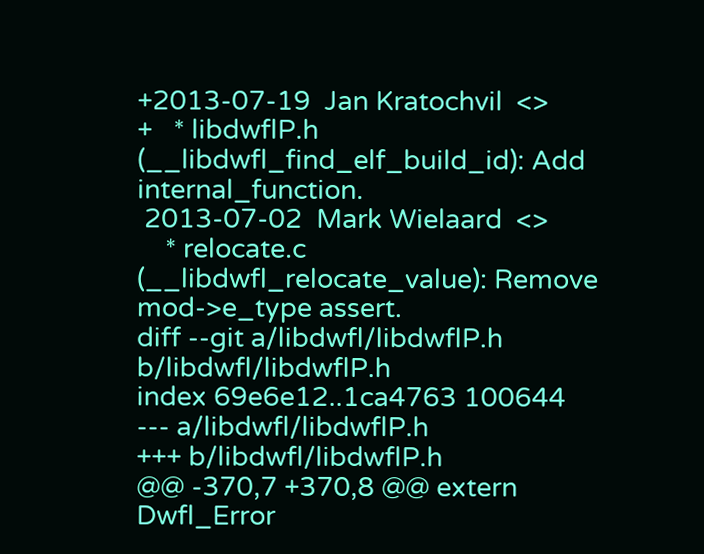+2013-07-19  Jan Kratochvil  <>
+   * libdwflP.h (__libdwfl_find_elf_build_id): Add internal_function.
 2013-07-02  Mark Wielaard  <>
    * relocate.c (__libdwfl_relocate_value): Remove mod->e_type assert.
diff --git a/libdwfl/libdwflP.h b/libdwfl/libdwflP.h
index 69e6e12..1ca4763 100644
--- a/libdwfl/libdwflP.h
+++ b/libdwfl/libdwflP.h
@@ -370,7 +370,8 @@ extern Dwfl_Error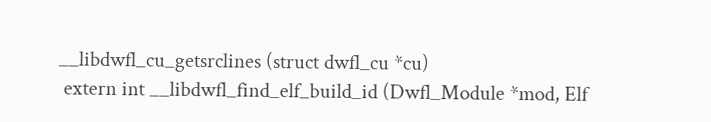__libdwfl_cu_getsrclines (struct dwfl_cu *cu)
 extern int __libdwfl_find_elf_build_id (Dwfl_Module *mod, Elf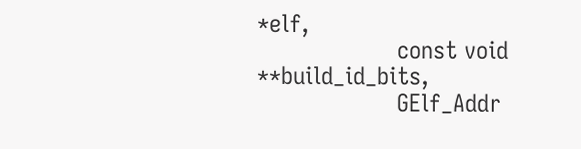*elf,
                    const void **build_id_bits,
                    GElf_Addr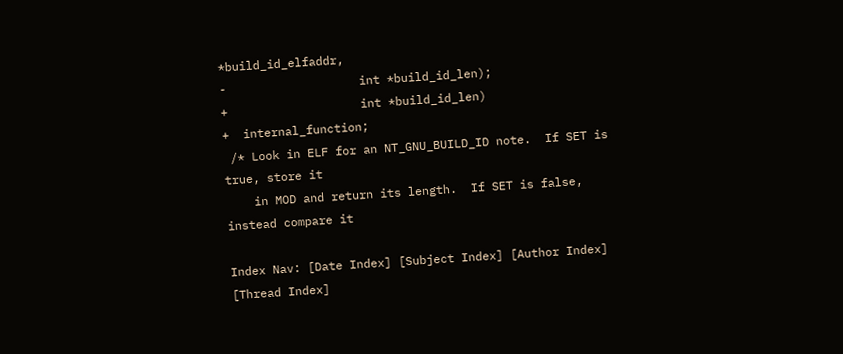*build_id_elfaddr,
-                   int *build_id_len);
+                   int *build_id_len)
+  internal_function;
 /* Look in ELF for an NT_GNU_BUILD_ID note.  If SET is true, store it
    in MOD and return its length.  If SET is false, instead compare it

Index Nav: [Date Index] [Subject Index] [Author Index] [Thread Index]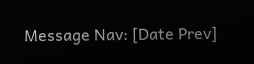Message Nav: [Date Prev]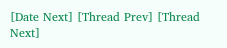[Date Next] [Thread Prev] [Thread Next]